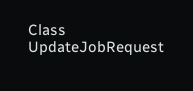Class UpdateJobRequest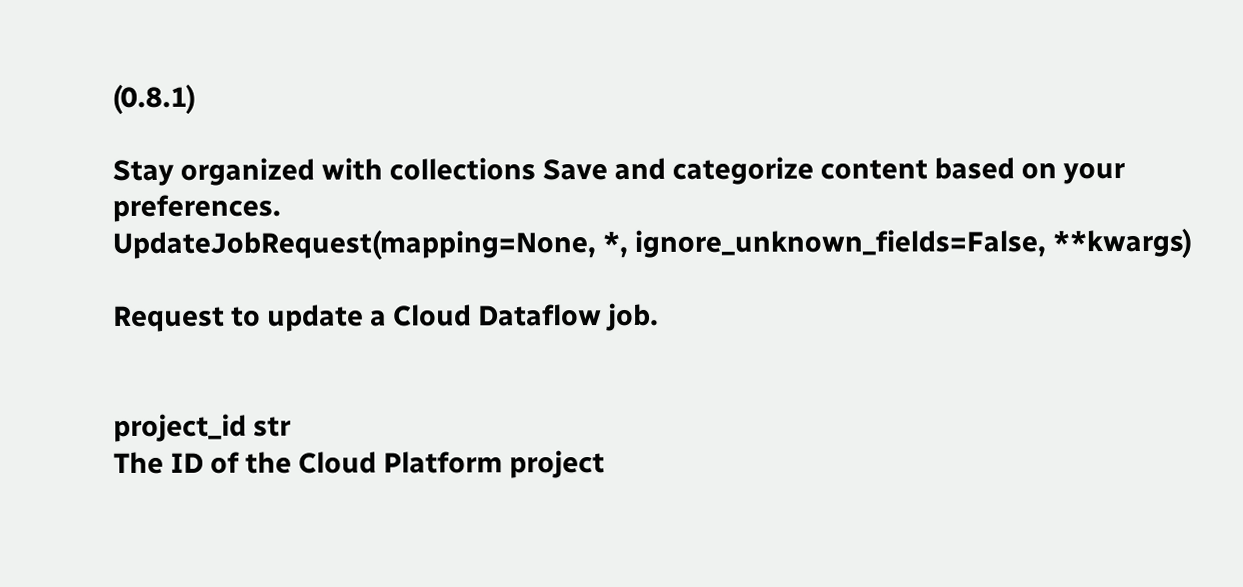(0.8.1)

Stay organized with collections Save and categorize content based on your preferences.
UpdateJobRequest(mapping=None, *, ignore_unknown_fields=False, **kwargs)

Request to update a Cloud Dataflow job.


project_id str
The ID of the Cloud Platform project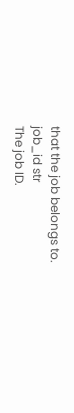that the job belongs to.
job_id str
The job ID.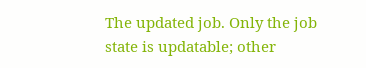The updated job. Only the job state is updatable; other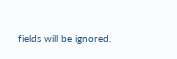fields will be ignored.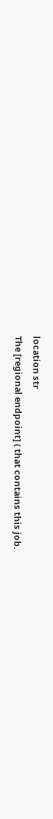location str
The [regional endpoint] ( that contains this job.